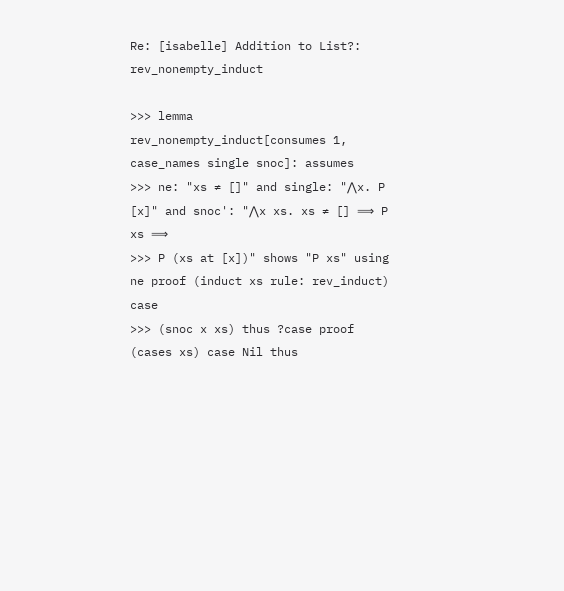Re: [isabelle] Addition to List?: rev_nonempty_induct

>>> lemma rev_nonempty_induct[consumes 1, case_names single snoc]: assumes
>>> ne: "xs ≠ []" and single: "⋀x. P [x]" and snoc': "⋀x xs. xs ≠ [] ⟹ P xs ⟹
>>> P (xs at [x])" shows "P xs" using ne proof (induct xs rule: rev_induct) case
>>> (snoc x xs) thus ?case proof (cases xs) case Nil thus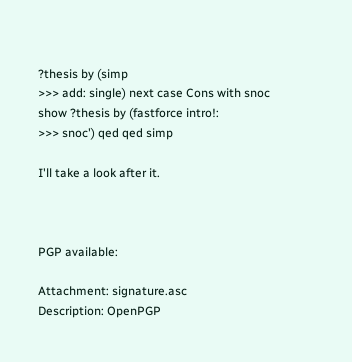?thesis by (simp
>>> add: single) next case Cons with snoc show ?thesis by (fastforce intro!:
>>> snoc') qed qed simp

I'll take a look after it.



PGP available:

Attachment: signature.asc
Description: OpenPGP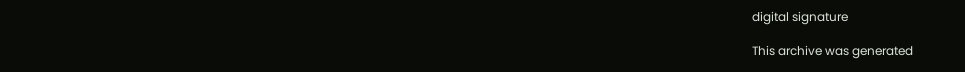digital signature

This archive was generated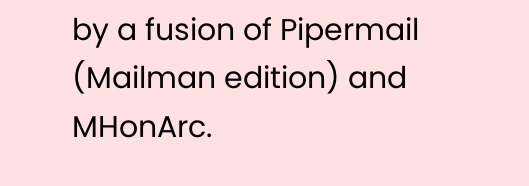by a fusion of Pipermail (Mailman edition) and MHonArc.